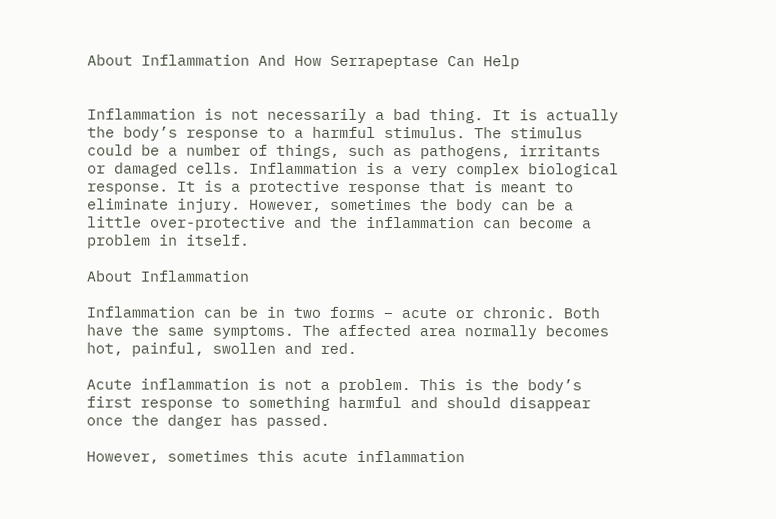About Inflammation And How Serrapeptase Can Help


Inflammation is not necessarily a bad thing. It is actually the body’s response to a harmful stimulus. The stimulus could be a number of things, such as pathogens, irritants or damaged cells. Inflammation is a very complex biological response. It is a protective response that is meant to eliminate injury. However, sometimes the body can be a little over-protective and the inflammation can become a problem in itself.

About Inflammation

Inflammation can be in two forms – acute or chronic. Both have the same symptoms. The affected area normally becomes hot, painful, swollen and red.

Acute inflammation is not a problem. This is the body’s first response to something harmful and should disappear once the danger has passed.

However, sometimes this acute inflammation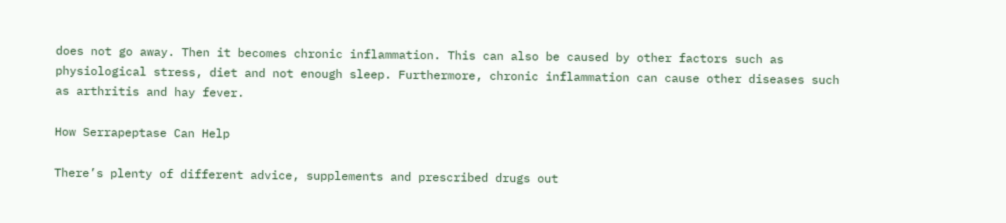does not go away. Then it becomes chronic inflammation. This can also be caused by other factors such as physiological stress, diet and not enough sleep. Furthermore, chronic inflammation can cause other diseases such as arthritis and hay fever.

How Serrapeptase Can Help

There’s plenty of different advice, supplements and prescribed drugs out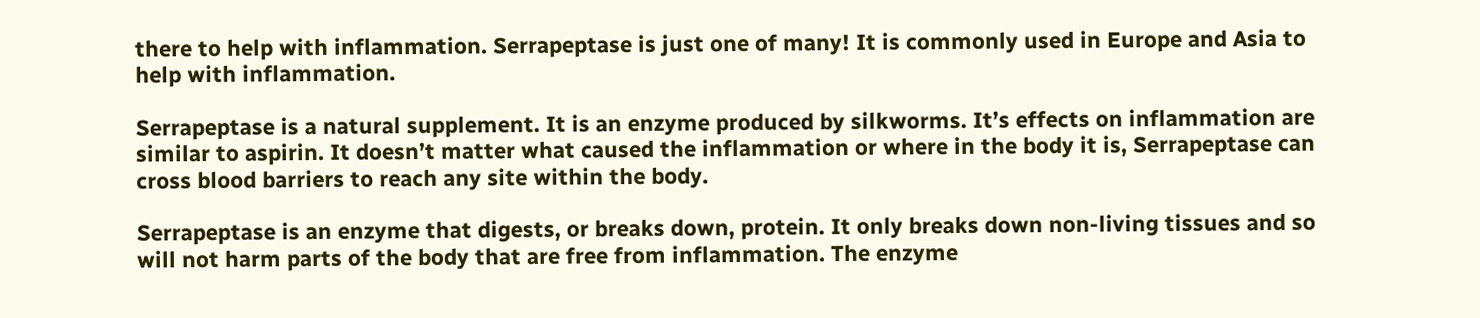there to help with inflammation. Serrapeptase is just one of many! It is commonly used in Europe and Asia to help with inflammation.

Serrapeptase is a natural supplement. It is an enzyme produced by silkworms. It’s effects on inflammation are similar to aspirin. It doesn’t matter what caused the inflammation or where in the body it is, Serrapeptase can cross blood barriers to reach any site within the body.

Serrapeptase is an enzyme that digests, or breaks down, protein. It only breaks down non-living tissues and so will not harm parts of the body that are free from inflammation. The enzyme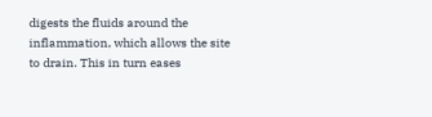digests the fluids around the inflammation, which allows the site to drain. This in turn eases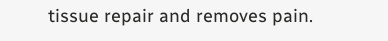tissue repair and removes pain.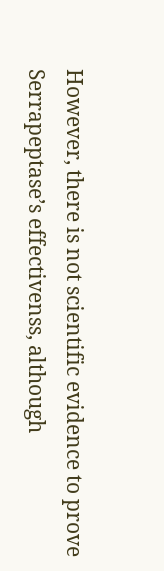However, there is not scientific evidence to prove Serrapeptase’s effectivenss, although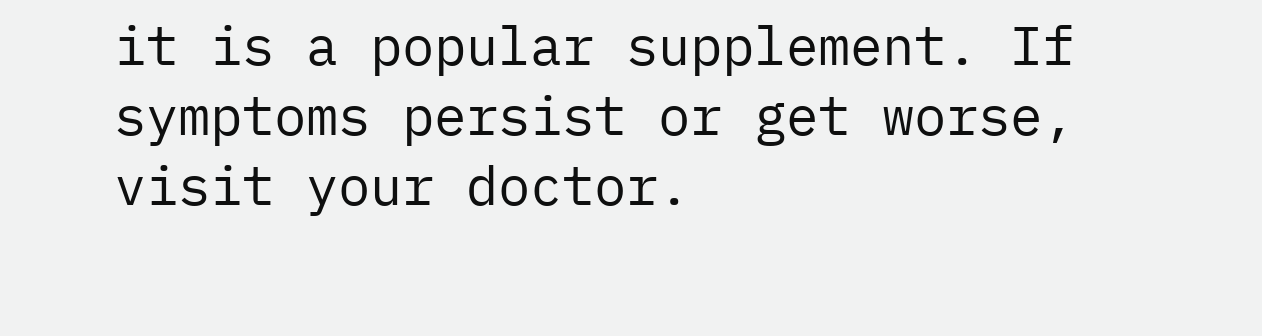it is a popular supplement. If symptoms persist or get worse, visit your doctor.